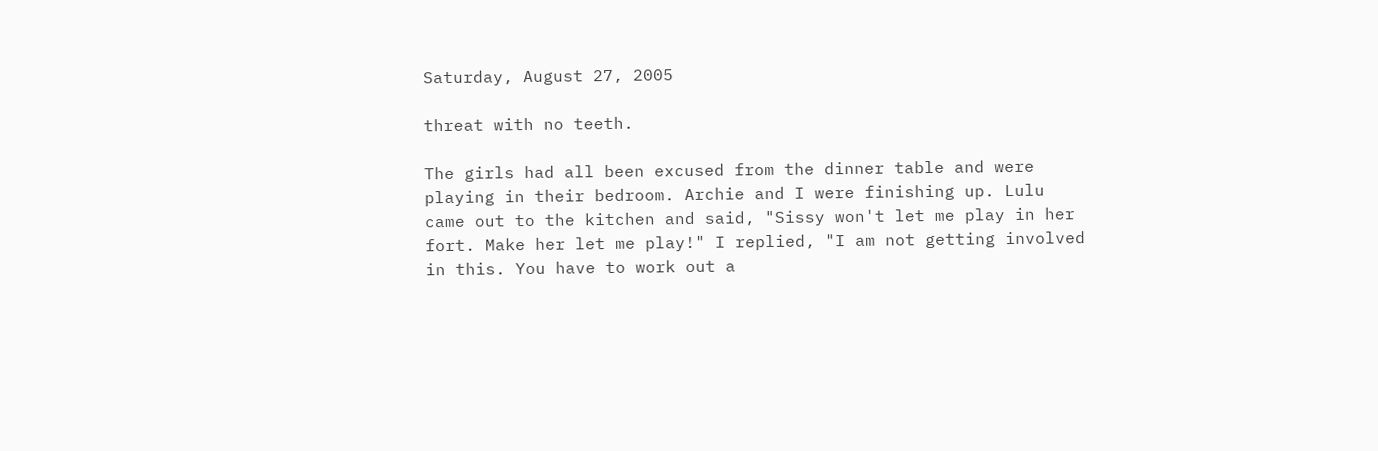Saturday, August 27, 2005

threat with no teeth.

The girls had all been excused from the dinner table and were playing in their bedroom. Archie and I were finishing up. Lulu came out to the kitchen and said, "Sissy won't let me play in her fort. Make her let me play!" I replied, "I am not getting involved in this. You have to work out a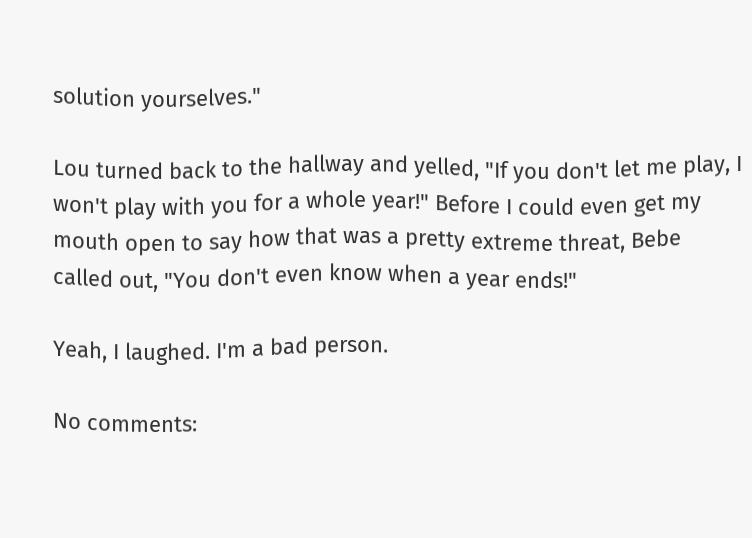solution yourselves."

Lou turned back to the hallway and yelled, "If you don't let me play, I won't play with you for a whole year!" Before I could even get my mouth open to say how that was a pretty extreme threat, Bebe called out, "You don't even know when a year ends!"

Yeah, I laughed. I'm a bad person.

No comments: